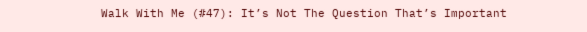Walk With Me (#47): It’s Not The Question That’s Important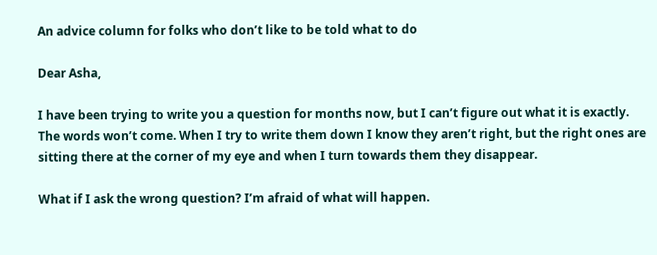An advice column for folks who don’t like to be told what to do

Dear Asha,

I have been trying to write you a question for months now, but I can’t figure out what it is exactly. The words won’t come. When I try to write them down I know they aren’t right, but the right ones are sitting there at the corner of my eye and when I turn towards them they disappear.

What if I ask the wrong question? I’m afraid of what will happen.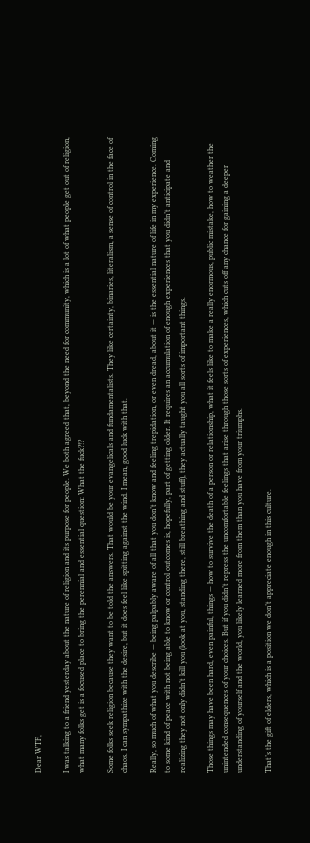Dear WTF,

I was talking to a friend yesterday about the nature of religion and its purpose for people. We both agreed that, beyond the need for community, which is a lot of what people get out of religion, what many folks get is a focused place to bring the perennial and essential question: What the fuck?!?

Some folks seek religion because they want to be told the answers. That would be your evangelicals and fundamentalists. They like certainty, binaries, literalism, a sense of control in the face of chaos. I can sympathize with the desire, but it does feel like spitting against the wind. I mean, good luck with that.

Really, so much of what you describe — being palpably aware of all that you don’t know and feeling trepidation, or even dread, about it — is the essential nature of life in my experience. Coming to some kind of peace with not being able to know or control outcomes is, hopefully, part of getting older. It requires an accumulation of enough experiences that you didn’t anticipate and realizing they not only didn’t kill you (look at you, standing there, still breathing and stuff), they actually taught you all sorts of important things.

Those things may have been hard, even painful, things — how to survive the death of a person or relationship, what it feels like to make a really enormous, public mistake, how to weather the unintended consequences of your choices. But if you didn’t repress the uncomfortable feelings that arise through those sorts of experiences, which cuts off any chance for gaining a deeper understanding of yourself and the world, you likely learned more from them than you have from your triumphs.

That’s the gift of elders, which is a position we don’t appreciate enough in this culture.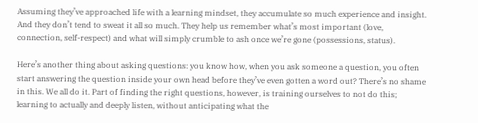Assuming they’ve approached life with a learning mindset, they accumulate so much experience and insight. And they don’t tend to sweat it all so much. They help us remember what’s most important (love, connection, self-respect) and what will simply crumble to ash once we’re gone (possessions, status).

Here’s another thing about asking questions: you know how, when you ask someone a question, you often start answering the question inside your own head before they’ve even gotten a word out? There’s no shame in this. We all do it. Part of finding the right questions, however, is training ourselves to not do this; learning to actually and deeply listen, without anticipating what the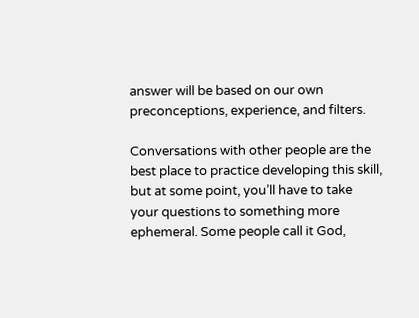answer will be based on our own preconceptions, experience, and filters.

Conversations with other people are the best place to practice developing this skill, but at some point, you’ll have to take your questions to something more ephemeral. Some people call it God,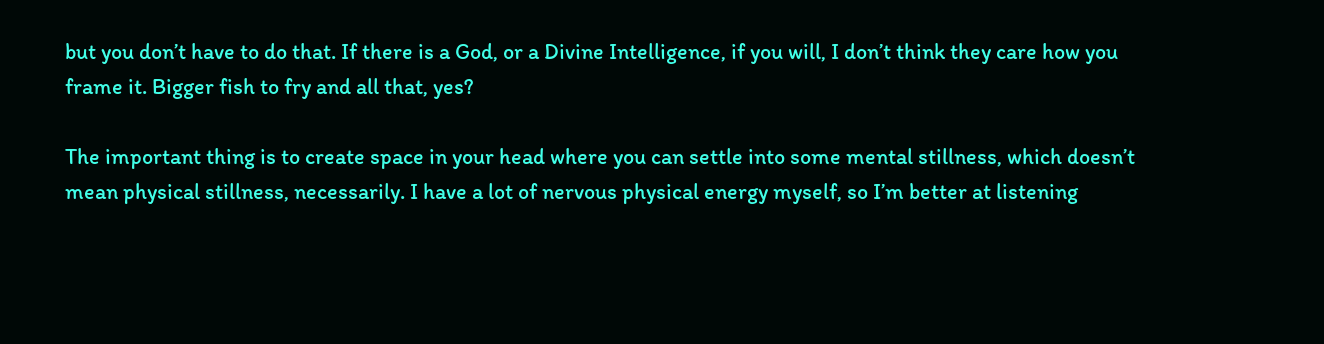but you don’t have to do that. If there is a God, or a Divine Intelligence, if you will, I don’t think they care how you frame it. Bigger fish to fry and all that, yes?

The important thing is to create space in your head where you can settle into some mental stillness, which doesn’t mean physical stillness, necessarily. I have a lot of nervous physical energy myself, so I’m better at listening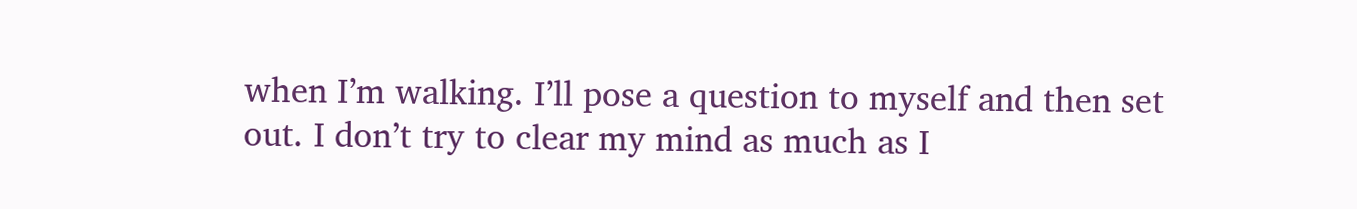when I’m walking. I’ll pose a question to myself and then set out. I don’t try to clear my mind as much as I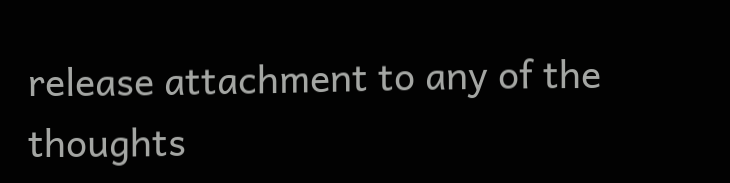release attachment to any of the thoughts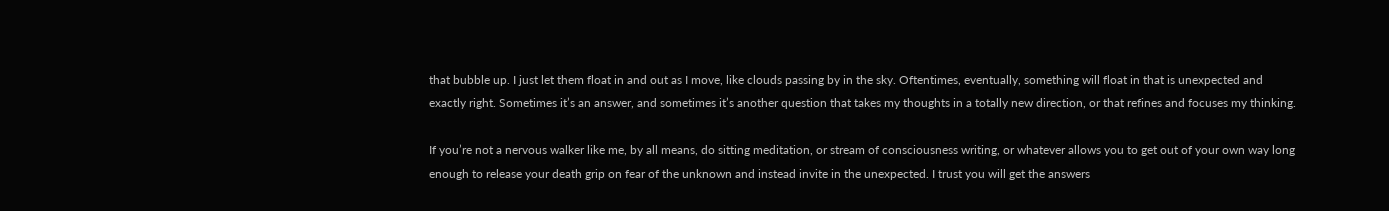that bubble up. I just let them float in and out as I move, like clouds passing by in the sky. Oftentimes, eventually, something will float in that is unexpected and exactly right. Sometimes it’s an answer, and sometimes it’s another question that takes my thoughts in a totally new direction, or that refines and focuses my thinking.

If you’re not a nervous walker like me, by all means, do sitting meditation, or stream of consciousness writing, or whatever allows you to get out of your own way long enough to release your death grip on fear of the unknown and instead invite in the unexpected. I trust you will get the answers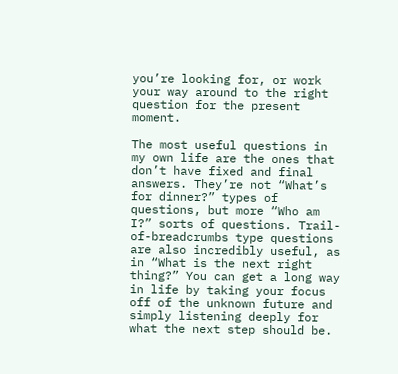you’re looking for, or work your way around to the right question for the present moment.

The most useful questions in my own life are the ones that don’t have fixed and final answers. They’re not “What’s for dinner?” types of questions, but more “Who am I?” sorts of questions. Trail-of-breadcrumbs type questions are also incredibly useful, as in “What is the next right thing?” You can get a long way in life by taking your focus off of the unknown future and simply listening deeply for what the next step should be.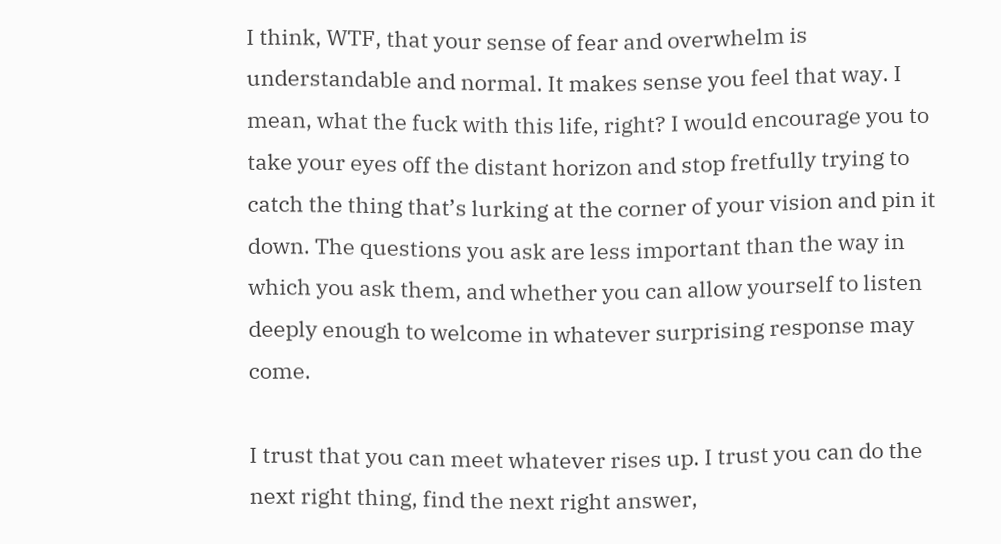I think, WTF, that your sense of fear and overwhelm is understandable and normal. It makes sense you feel that way. I mean, what the fuck with this life, right? I would encourage you to take your eyes off the distant horizon and stop fretfully trying to catch the thing that’s lurking at the corner of your vision and pin it down. The questions you ask are less important than the way in which you ask them, and whether you can allow yourself to listen deeply enough to welcome in whatever surprising response may come.

I trust that you can meet whatever rises up. I trust you can do the next right thing, find the next right answer,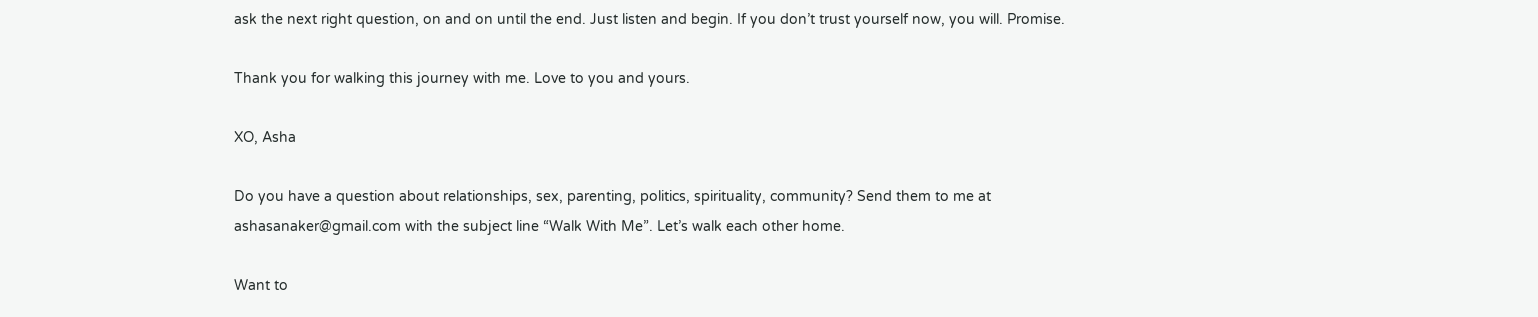ask the next right question, on and on until the end. Just listen and begin. If you don’t trust yourself now, you will. Promise.

Thank you for walking this journey with me. Love to you and yours.

XO, Asha

Do you have a question about relationships, sex, parenting, politics, spirituality, community? Send them to me at ashasanaker@gmail.com with the subject line “Walk With Me”. Let’s walk each other home.

Want to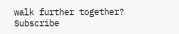walk further together? Subscribe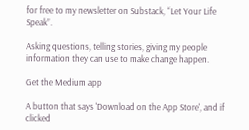for free to my newsletter on Substack, “Let Your Life Speak”.

Asking questions, telling stories, giving my people information they can use to make change happen.

Get the Medium app

A button that says 'Download on the App Store', and if clicked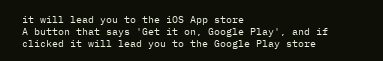it will lead you to the iOS App store
A button that says 'Get it on, Google Play', and if clicked it will lead you to the Google Play store